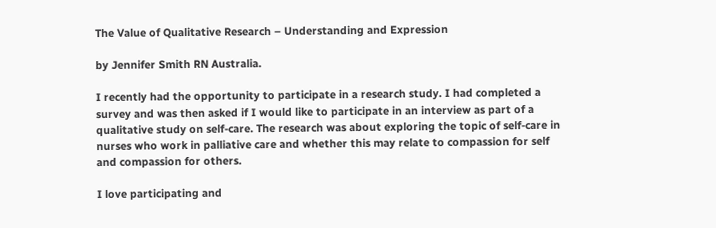The Value of Qualitative Research – Understanding and Expression

by Jennifer Smith RN Australia.

I recently had the opportunity to participate in a research study. I had completed a survey and was then asked if I would like to participate in an interview as part of a qualitative study on self-care. The research was about exploring the topic of self-care in nurses who work in palliative care and whether this may relate to compassion for self and compassion for others.

I love participating and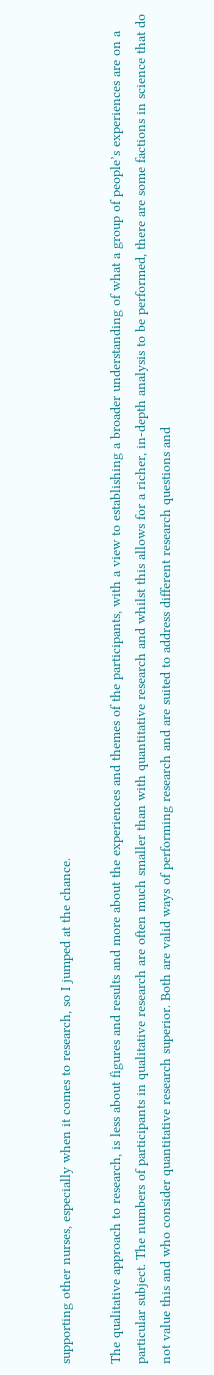supporting other nurses, especially when it comes to research, so I jumped at the chance.

The qualitative approach to research, is less about figures and results and more about the experiences and themes of the participants, with a view to establishing a broader understanding of what a group of people’s experiences are on a particular subject. The numbers of participants in qualitative research are often much smaller than with quantitative research and whilst this allows for a richer, in-depth analysis to be performed, there are some factions in science that do not value this and who consider quantitative research superior. Both are valid ways of performing research and are suited to address different research questions and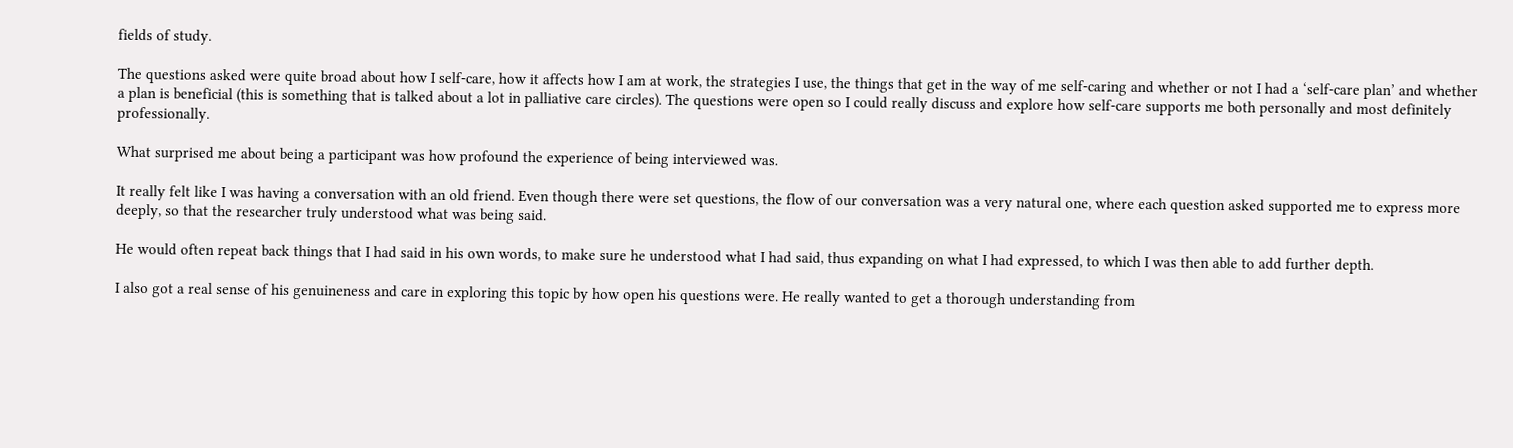fields of study.

The questions asked were quite broad about how I self-care, how it affects how I am at work, the strategies I use, the things that get in the way of me self-caring and whether or not I had a ‘self-care plan’ and whether a plan is beneficial (this is something that is talked about a lot in palliative care circles). The questions were open so I could really discuss and explore how self-care supports me both personally and most definitely professionally.

What surprised me about being a participant was how profound the experience of being interviewed was.

It really felt like I was having a conversation with an old friend. Even though there were set questions, the flow of our conversation was a very natural one, where each question asked supported me to express more deeply, so that the researcher truly understood what was being said.

He would often repeat back things that I had said in his own words, to make sure he understood what I had said, thus expanding on what I had expressed, to which I was then able to add further depth.

I also got a real sense of his genuineness and care in exploring this topic by how open his questions were. He really wanted to get a thorough understanding from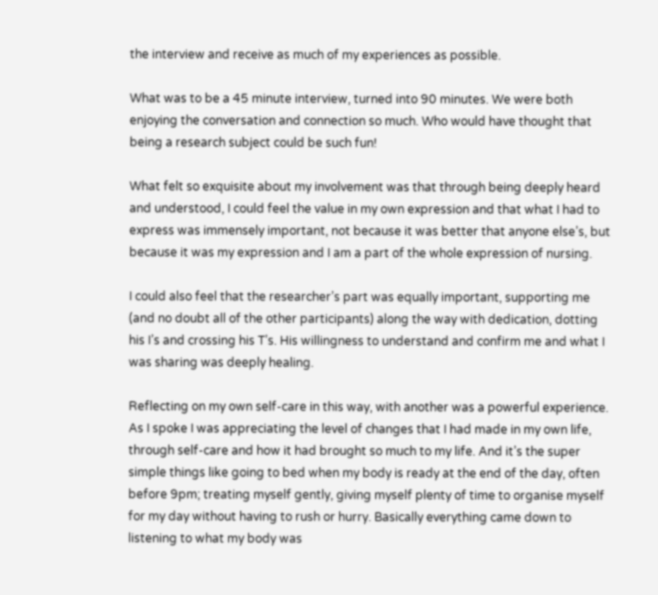the interview and receive as much of my experiences as possible.

What was to be a 45 minute interview, turned into 90 minutes. We were both enjoying the conversation and connection so much. Who would have thought that being a research subject could be such fun!

What felt so exquisite about my involvement was that through being deeply heard and understood, I could feel the value in my own expression and that what I had to express was immensely important, not because it was better that anyone else’s, but because it was my expression and I am a part of the whole expression of nursing.

I could also feel that the researcher’s part was equally important, supporting me (and no doubt all of the other participants) along the way with dedication, dotting his I’s and crossing his T’s. His willingness to understand and confirm me and what I was sharing was deeply healing.

Reflecting on my own self-care in this way, with another was a powerful experience. As I spoke I was appreciating the level of changes that I had made in my own life, through self-care and how it had brought so much to my life. And it’s the super simple things like going to bed when my body is ready at the end of the day, often before 9pm; treating myself gently, giving myself plenty of time to organise myself for my day without having to rush or hurry. Basically everything came down to listening to what my body was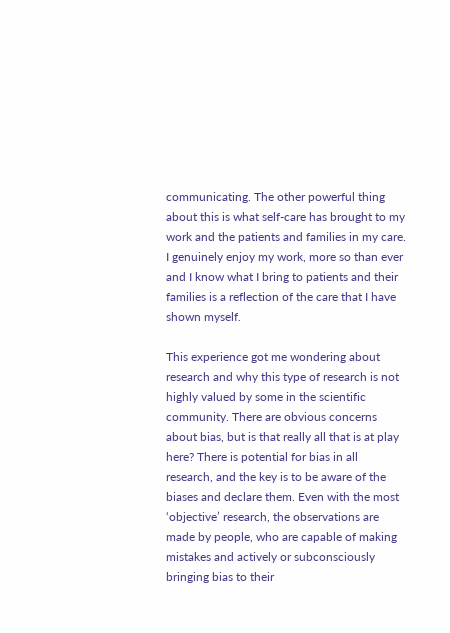communicating. The other powerful thing about this is what self-care has brought to my work and the patients and families in my care. I genuinely enjoy my work, more so than ever and I know what I bring to patients and their families is a reflection of the care that I have shown myself.

This experience got me wondering about research and why this type of research is not highly valued by some in the scientific community. There are obvious concerns about bias, but is that really all that is at play here? There is potential for bias in all research, and the key is to be aware of the biases and declare them. Even with the most ‘objective’ research, the observations are made by people, who are capable of making mistakes and actively or subconsciously bringing bias to their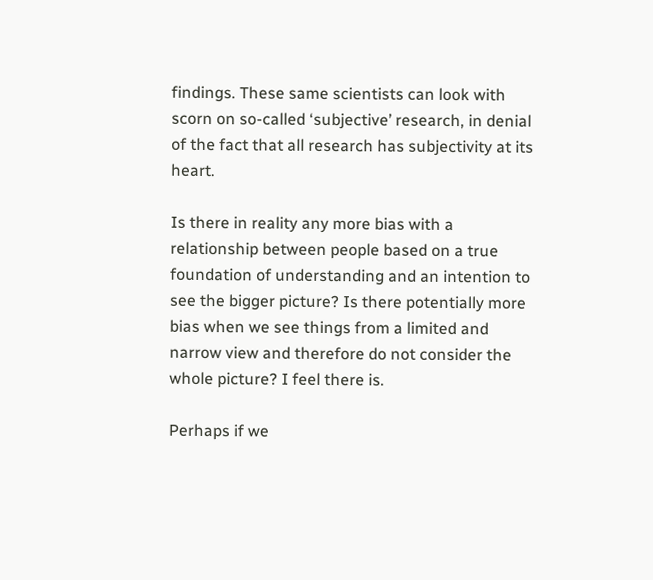findings. These same scientists can look with scorn on so-called ‘subjective’ research, in denial of the fact that all research has subjectivity at its heart.

Is there in reality any more bias with a relationship between people based on a true foundation of understanding and an intention to see the bigger picture? Is there potentially more bias when we see things from a limited and narrow view and therefore do not consider the whole picture? I feel there is.

Perhaps if we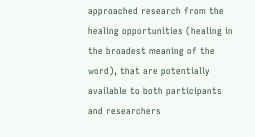approached research from the healing opportunities (healing in the broadest meaning of the word), that are potentially available to both participants and researchers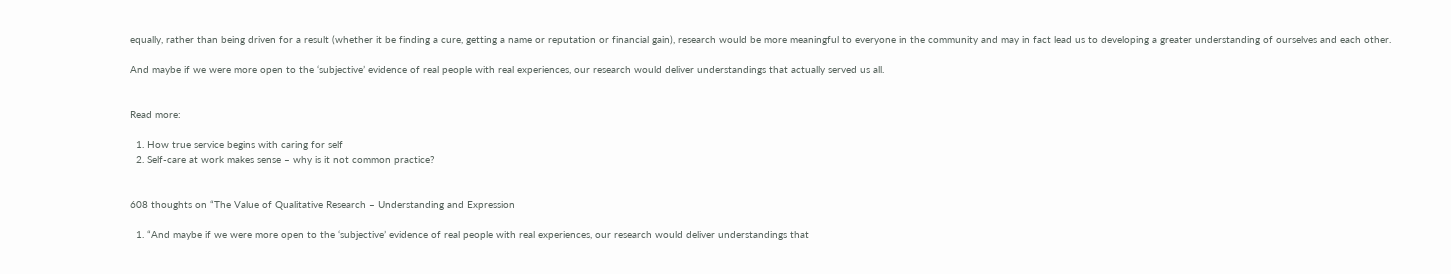equally, rather than being driven for a result (whether it be finding a cure, getting a name or reputation or financial gain), research would be more meaningful to everyone in the community and may in fact lead us to developing a greater understanding of ourselves and each other.

And maybe if we were more open to the ‘subjective’ evidence of real people with real experiences, our research would deliver understandings that actually served us all.


Read more:

  1. How true service begins with caring for self
  2. Self-care at work makes sense – why is it not common practice?


608 thoughts on “The Value of Qualitative Research – Understanding and Expression

  1. “And maybe if we were more open to the ‘subjective’ evidence of real people with real experiences, our research would deliver understandings that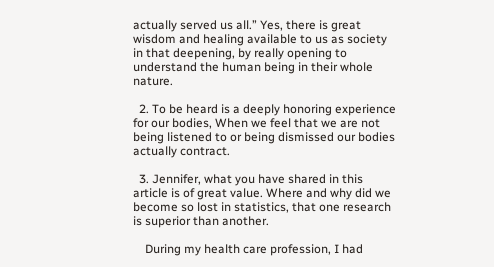actually served us all.” Yes, there is great wisdom and healing available to us as society in that deepening, by really opening to understand the human being in their whole nature.

  2. To be heard is a deeply honoring experience for our bodies, When we feel that we are not being listened to or being dismissed our bodies actually contract.

  3. Jennifer, what you have shared in this article is of great value. Where and why did we become so lost in statistics, that one research is superior than another.

    During my health care profession, I had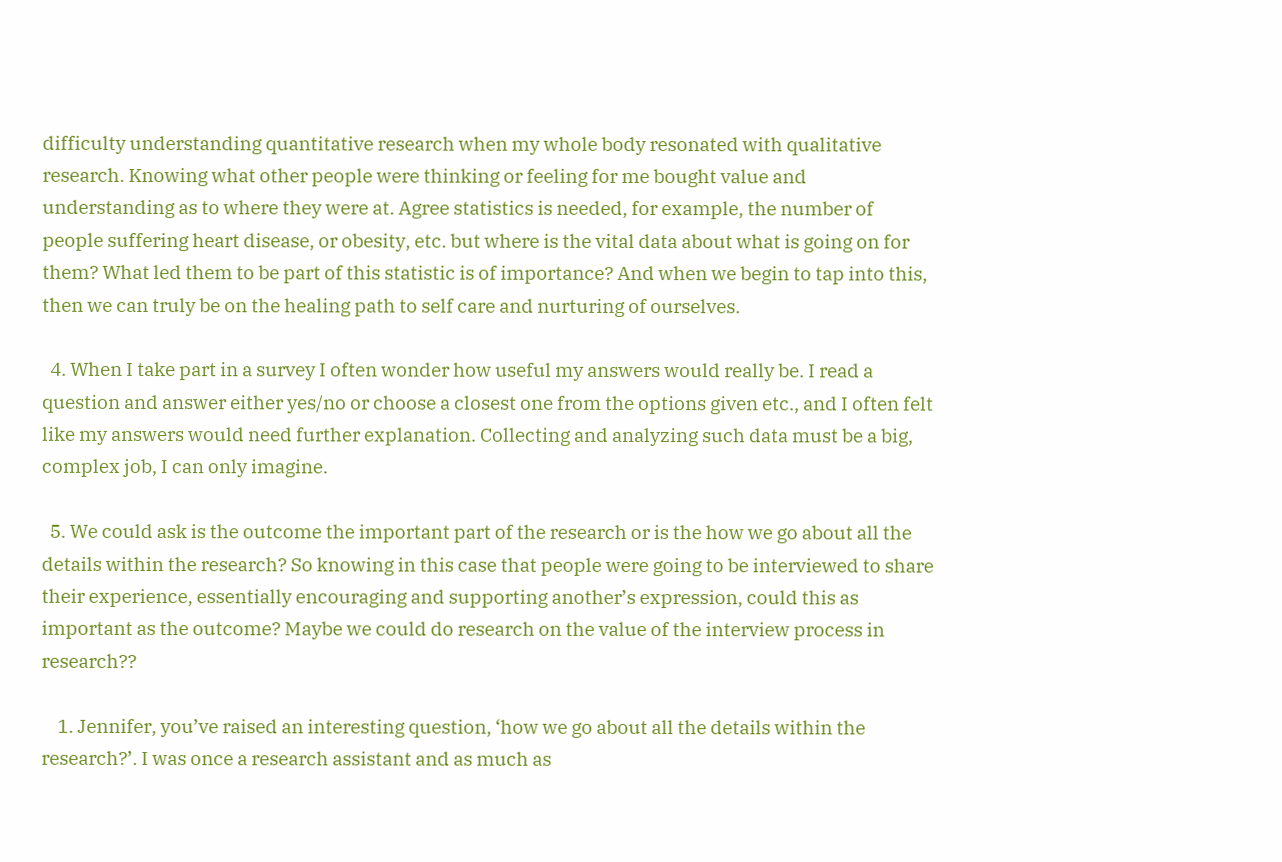difficulty understanding quantitative research when my whole body resonated with qualitative research. Knowing what other people were thinking or feeling for me bought value and understanding as to where they were at. Agree statistics is needed, for example, the number of people suffering heart disease, or obesity, etc. but where is the vital data about what is going on for them? What led them to be part of this statistic is of importance? And when we begin to tap into this, then we can truly be on the healing path to self care and nurturing of ourselves.

  4. When I take part in a survey I often wonder how useful my answers would really be. I read a question and answer either yes/no or choose a closest one from the options given etc., and I often felt like my answers would need further explanation. Collecting and analyzing such data must be a big, complex job, I can only imagine.

  5. We could ask is the outcome the important part of the research or is the how we go about all the details within the research? So knowing in this case that people were going to be interviewed to share their experience, essentially encouraging and supporting another’s expression, could this as important as the outcome? Maybe we could do research on the value of the interview process in research??

    1. Jennifer, you’ve raised an interesting question, ‘how we go about all the details within the research?’. I was once a research assistant and as much as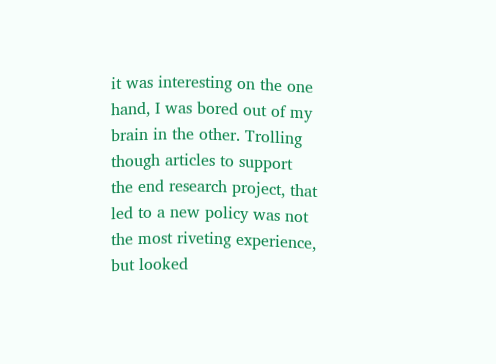it was interesting on the one hand, I was bored out of my brain in the other. Trolling though articles to support the end research project, that led to a new policy was not the most riveting experience, but looked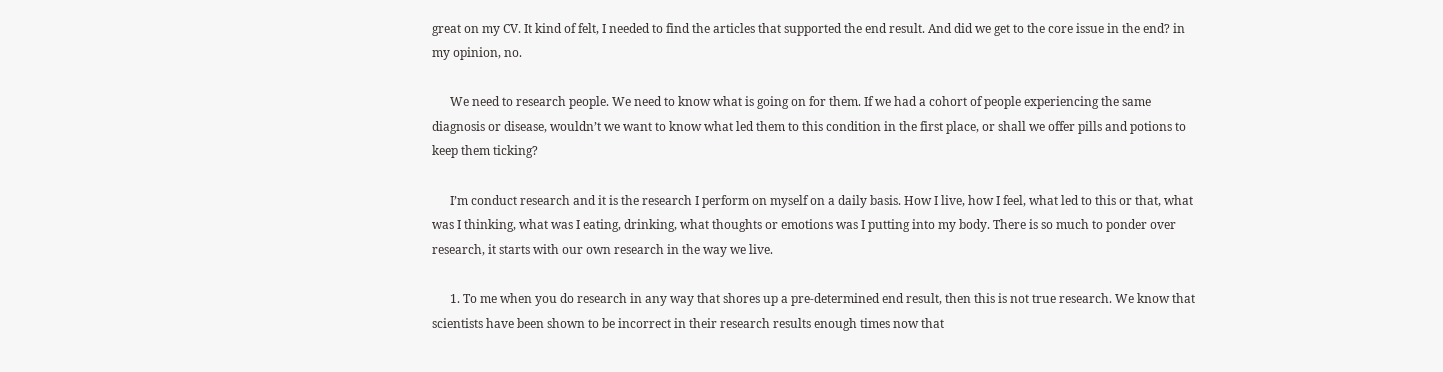great on my CV. It kind of felt, I needed to find the articles that supported the end result. And did we get to the core issue in the end? in my opinion, no.

      We need to research people. We need to know what is going on for them. If we had a cohort of people experiencing the same diagnosis or disease, wouldn’t we want to know what led them to this condition in the first place, or shall we offer pills and potions to keep them ticking?

      I’m conduct research and it is the research I perform on myself on a daily basis. How I live, how I feel, what led to this or that, what was I thinking, what was I eating, drinking, what thoughts or emotions was I putting into my body. There is so much to ponder over research, it starts with our own research in the way we live.

      1. To me when you do research in any way that shores up a pre-determined end result, then this is not true research. We know that scientists have been shown to be incorrect in their research results enough times now that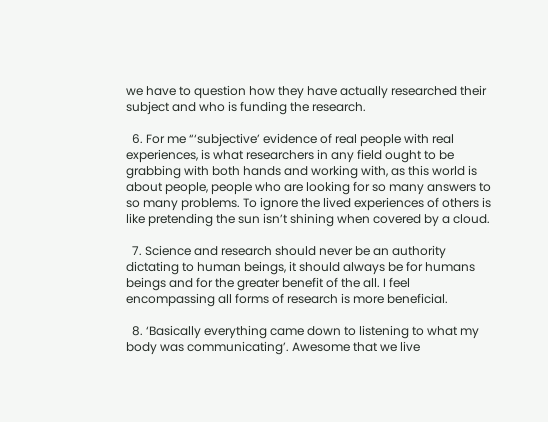we have to question how they have actually researched their subject and who is funding the research.

  6. For me “‘subjective’ evidence of real people with real experiences, is what researchers in any field ought to be grabbing with both hands and working with, as this world is about people, people who are looking for so many answers to so many problems. To ignore the lived experiences of others is like pretending the sun isn’t shining when covered by a cloud.

  7. Science and research should never be an authority dictating to human beings, it should always be for humans beings and for the greater benefit of the all. I feel encompassing all forms of research is more beneficial.

  8. ‘Basically everything came down to listening to what my body was communicating’. Awesome that we live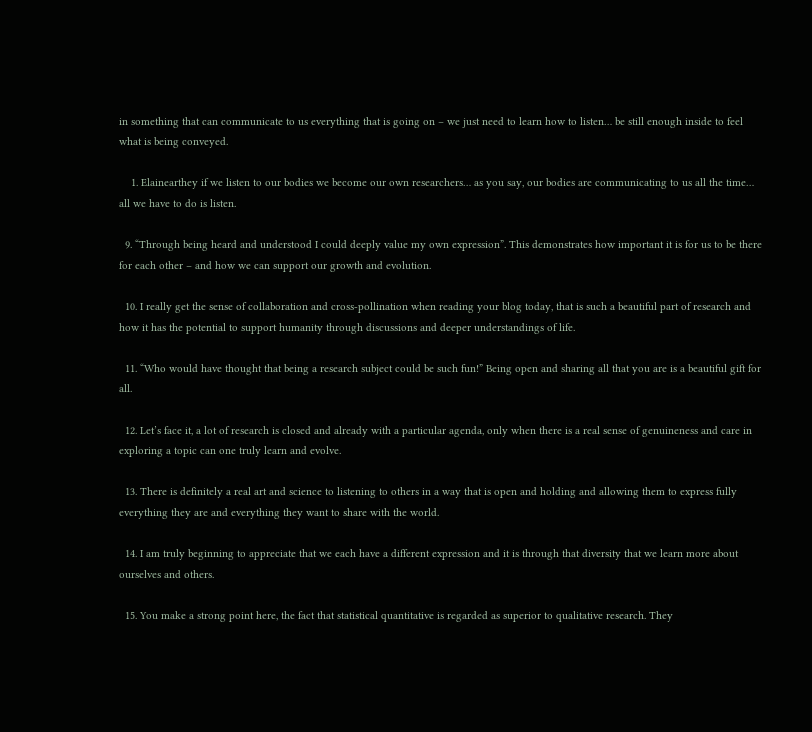in something that can communicate to us everything that is going on – we just need to learn how to listen… be still enough inside to feel what is being conveyed.

    1. Elainearthey if we listen to our bodies we become our own researchers… as you say, our bodies are communicating to us all the time… all we have to do is listen.

  9. “Through being heard and understood I could deeply value my own expression”. This demonstrates how important it is for us to be there for each other – and how we can support our growth and evolution.

  10. I really get the sense of collaboration and cross-pollination when reading your blog today, that is such a beautiful part of research and how it has the potential to support humanity through discussions and deeper understandings of life.

  11. “Who would have thought that being a research subject could be such fun!” Being open and sharing all that you are is a beautiful gift for all.

  12. Let’s face it, a lot of research is closed and already with a particular agenda, only when there is a real sense of genuineness and care in exploring a topic can one truly learn and evolve.

  13. There is definitely a real art and science to listening to others in a way that is open and holding and allowing them to express fully everything they are and everything they want to share with the world.

  14. I am truly beginning to appreciate that we each have a different expression and it is through that diversity that we learn more about ourselves and others.

  15. You make a strong point here, the fact that statistical quantitative is regarded as superior to qualitative research. They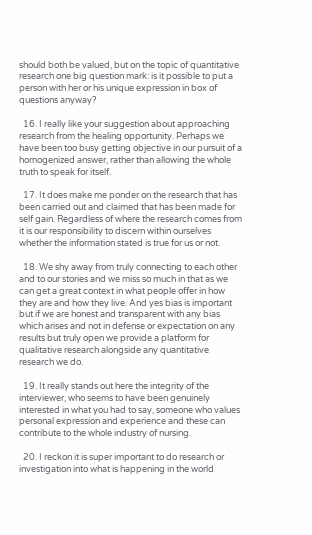should both be valued, but on the topic of quantitative research one big question mark: is it possible to put a person with her or his unique expression in box of questions anyway?

  16. I really like your suggestion about approaching research from the healing opportunity. Perhaps we have been too busy getting objective in our pursuit of a homogenized answer, rather than allowing the whole truth to speak for itself.

  17. It does make me ponder on the research that has been carried out and claimed that has been made for self gain. Regardless of where the research comes from it is our responsibility to discern within ourselves whether the information stated is true for us or not.

  18. We shy away from truly connecting to each other and to our stories and we miss so much in that as we can get a great context in what people offer in how they are and how they live. And yes bias is important but if we are honest and transparent with any bias which arises and not in defense or expectation on any results but truly open we provide a platform for qualitative research alongside any quantitative research we do.

  19. It really stands out here the integrity of the interviewer, who seems to have been genuinely interested in what you had to say, someone who values personal expression and experience and these can contribute to the whole industry of nursing.

  20. I reckon it is super important to do research or investigation into what is happening in the world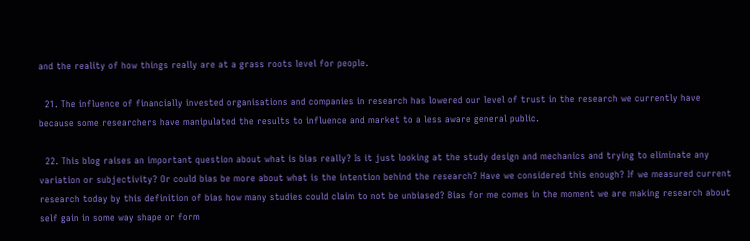and the reality of how things really are at a grass roots level for people.

  21. The influence of financially invested organisations and companies in research has lowered our level of trust in the research we currently have because some researchers have manipulated the results to influence and market to a less aware general public.

  22. This blog raises an important question about what is bias really? Is it just looking at the study design and mechanics and trying to eliminate any variation or subjectivity? Or could bias be more about what is the intention behind the research? Have we considered this enough? If we measured current research today by this definition of bias how many studies could claim to not be unbiased? Bias for me comes in the moment we are making research about self gain in some way shape or form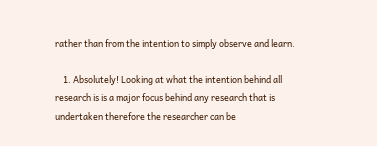rather than from the intention to simply observe and learn.

    1. Absolutely! Looking at what the intention behind all research is is a major focus behind any research that is undertaken therefore the researcher can be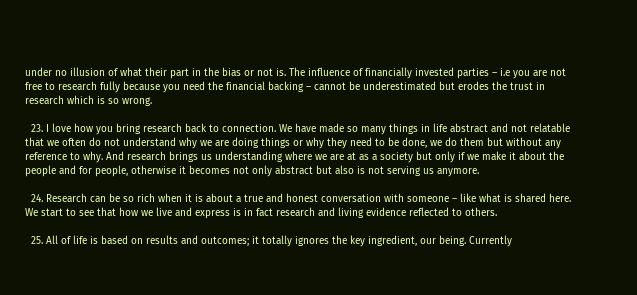under no illusion of what their part in the bias or not is. The influence of financially invested parties – i.e you are not free to research fully because you need the financial backing – cannot be underestimated but erodes the trust in research which is so wrong.

  23. I love how you bring research back to connection. We have made so many things in life abstract and not relatable that we often do not understand why we are doing things or why they need to be done, we do them but without any reference to why. And research brings us understanding where we are at as a society but only if we make it about the people and for people, otherwise it becomes not only abstract but also is not serving us anymore.

  24. Research can be so rich when it is about a true and honest conversation with someone – like what is shared here. We start to see that how we live and express is in fact research and living evidence reflected to others.

  25. All of life is based on results and outcomes; it totally ignores the key ingredient, our being. Currently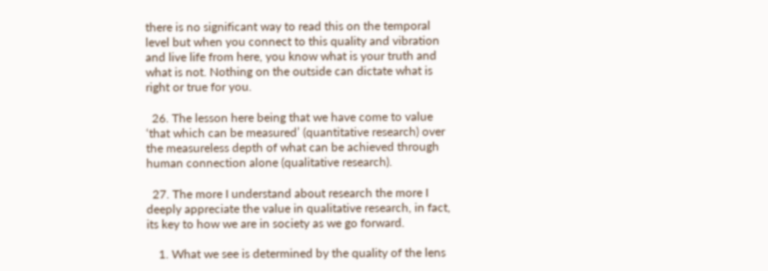there is no significant way to read this on the temporal level but when you connect to this quality and vibration and live life from here, you know what is your truth and what is not. Nothing on the outside can dictate what is right or true for you.

  26. The lesson here being that we have come to value ‘that which can be measured’ (quantitative research) over the measureless depth of what can be achieved through human connection alone (qualitative research).

  27. The more I understand about research the more I deeply appreciate the value in qualitative research, in fact, its key to how we are in society as we go forward.

    1. What we see is determined by the quality of the lens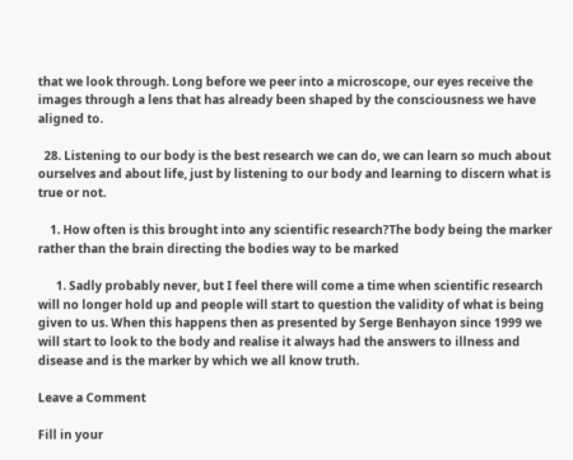that we look through. Long before we peer into a microscope, our eyes receive the images through a lens that has already been shaped by the consciousness we have aligned to.

  28. Listening to our body is the best research we can do, we can learn so much about ourselves and about life, just by listening to our body and learning to discern what is true or not.

    1. How often is this brought into any scientific research?The body being the marker rather than the brain directing the bodies way to be marked

      1. Sadly probably never, but I feel there will come a time when scientific research will no longer hold up and people will start to question the validity of what is being given to us. When this happens then as presented by Serge Benhayon since 1999 we will start to look to the body and realise it always had the answers to illness and disease and is the marker by which we all know truth.

Leave a Comment

Fill in your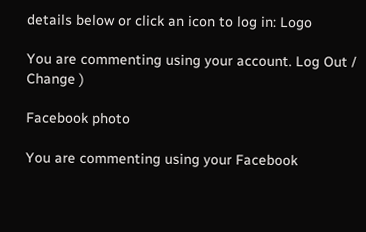details below or click an icon to log in: Logo

You are commenting using your account. Log Out /  Change )

Facebook photo

You are commenting using your Facebook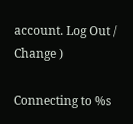account. Log Out /  Change )

Connecting to %s